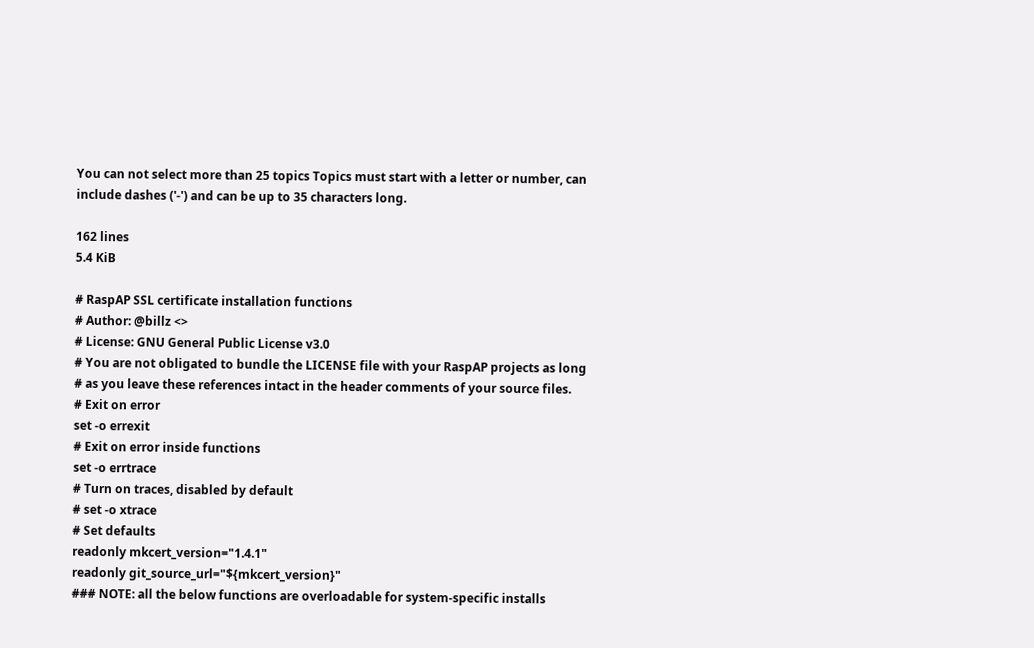You can not select more than 25 topics Topics must start with a letter or number, can include dashes ('-') and can be up to 35 characters long.

162 lines
5.4 KiB

# RaspAP SSL certificate installation functions
# Author: @billz <>
# License: GNU General Public License v3.0
# You are not obligated to bundle the LICENSE file with your RaspAP projects as long
# as you leave these references intact in the header comments of your source files.
# Exit on error
set -o errexit
# Exit on error inside functions
set -o errtrace
# Turn on traces, disabled by default
# set -o xtrace
# Set defaults
readonly mkcert_version="1.4.1"
readonly git_source_url="${mkcert_version}"
### NOTE: all the below functions are overloadable for system-specific installs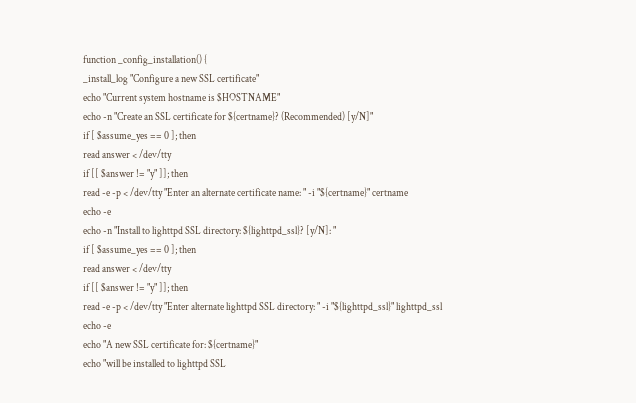function _config_installation() {
_install_log "Configure a new SSL certificate"
echo "Current system hostname is $HOSTNAME"
echo -n "Create an SSL certificate for ${certname}? (Recommended) [y/N]"
if [ $assume_yes == 0 ]; then
read answer < /dev/tty
if [[ $answer != "y" ]]; then
read -e -p < /dev/tty "Enter an alternate certificate name: " -i "${certname}" certname
echo -e
echo -n "Install to lighttpd SSL directory: ${lighttpd_ssl}? [y/N]: "
if [ $assume_yes == 0 ]; then
read answer < /dev/tty
if [[ $answer != "y" ]]; then
read -e -p < /dev/tty "Enter alternate lighttpd SSL directory: " -i "${lighttpd_ssl}" lighttpd_ssl
echo -e
echo "A new SSL certificate for: ${certname}"
echo "will be installed to lighttpd SSL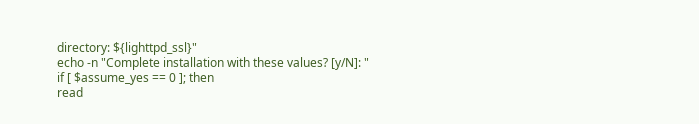directory: ${lighttpd_ssl}"
echo -n "Complete installation with these values? [y/N]: "
if [ $assume_yes == 0 ]; then
read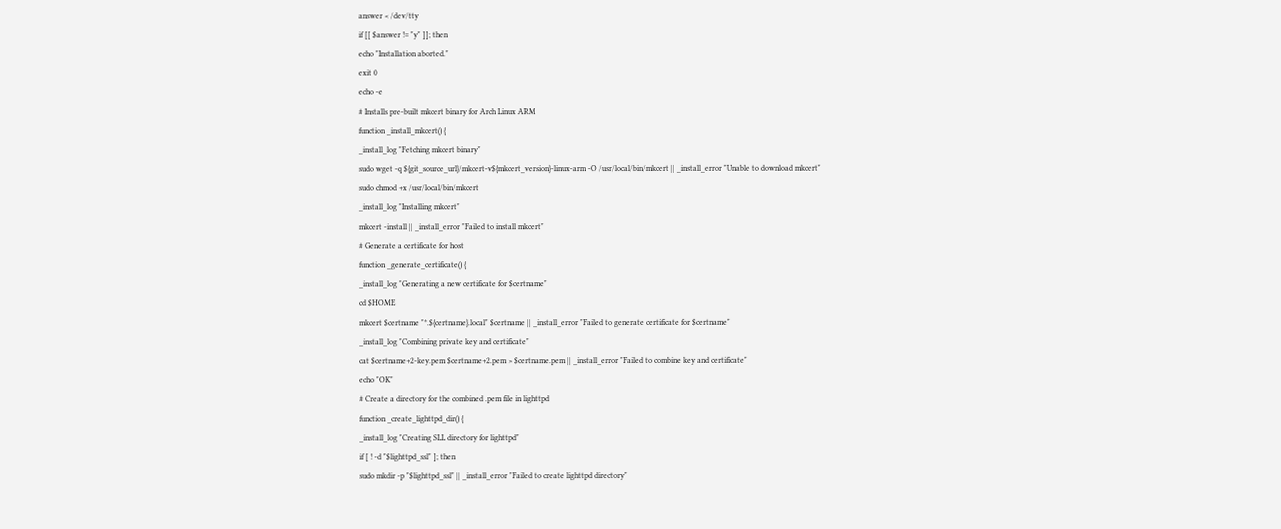answer < /dev/tty
if [[ $answer != "y" ]]; then
echo "Installation aborted."
exit 0
echo -e
# Installs pre-built mkcert binary for Arch Linux ARM
function _install_mkcert() {
_install_log "Fetching mkcert binary"
sudo wget -q ${git_source_url}/mkcert-v${mkcert_version}-linux-arm -O /usr/local/bin/mkcert || _install_error "Unable to download mkcert"
sudo chmod +x /usr/local/bin/mkcert
_install_log "Installing mkcert"
mkcert -install || _install_error "Failed to install mkcert"
# Generate a certificate for host
function _generate_certificate() {
_install_log "Generating a new certificate for $certname"
cd $HOME
mkcert $certname "*.${certname}.local" $certname || _install_error "Failed to generate certificate for $certname"
_install_log "Combining private key and certificate"
cat $certname+2-key.pem $certname+2.pem > $certname.pem || _install_error "Failed to combine key and certificate"
echo "OK"
# Create a directory for the combined .pem file in lighttpd
function _create_lighttpd_dir() {
_install_log "Creating SLL directory for lighttpd"
if [ ! -d "$lighttpd_ssl" ]; then
sudo mkdir -p "$lighttpd_ssl" || _install_error "Failed to create lighttpd directory"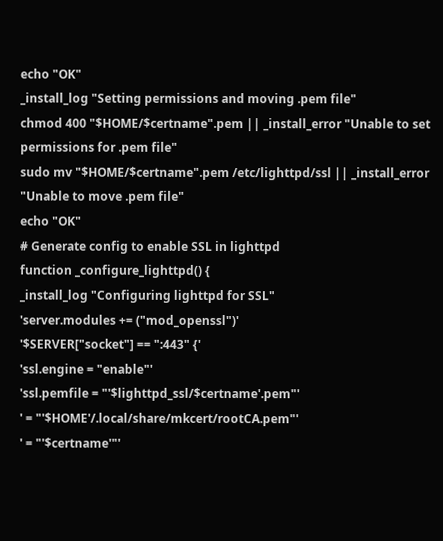echo "OK"
_install_log "Setting permissions and moving .pem file"
chmod 400 "$HOME/$certname".pem || _install_error "Unable to set permissions for .pem file"
sudo mv "$HOME/$certname".pem /etc/lighttpd/ssl || _install_error "Unable to move .pem file"
echo "OK"
# Generate config to enable SSL in lighttpd
function _configure_lighttpd() {
_install_log "Configuring lighttpd for SSL"
'server.modules += ("mod_openssl")'
'$SERVER["socket"] == ":443" {'
'ssl.engine = "enable"'
'ssl.pemfile = "'$lighttpd_ssl/$certname'.pem"'
' = "'$HOME'/.local/share/mkcert/rootCA.pem"'
' = "'$certname'"'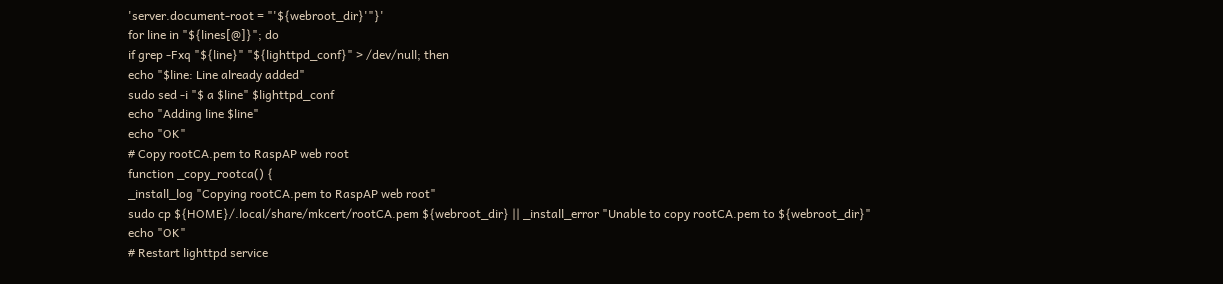'server.document-root = "'${webroot_dir}'"}'
for line in "${lines[@]}"; do
if grep -Fxq "${line}" "${lighttpd_conf}" > /dev/null; then
echo "$line: Line already added"
sudo sed -i "$ a $line" $lighttpd_conf
echo "Adding line $line"
echo "OK"
# Copy rootCA.pem to RaspAP web root
function _copy_rootca() {
_install_log "Copying rootCA.pem to RaspAP web root"
sudo cp ${HOME}/.local/share/mkcert/rootCA.pem ${webroot_dir} || _install_error "Unable to copy rootCA.pem to ${webroot_dir}"
echo "OK"
# Restart lighttpd service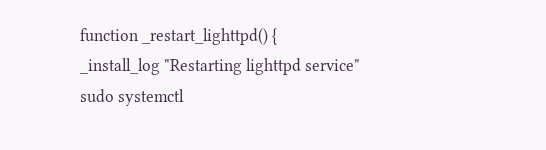function _restart_lighttpd() {
_install_log "Restarting lighttpd service"
sudo systemctl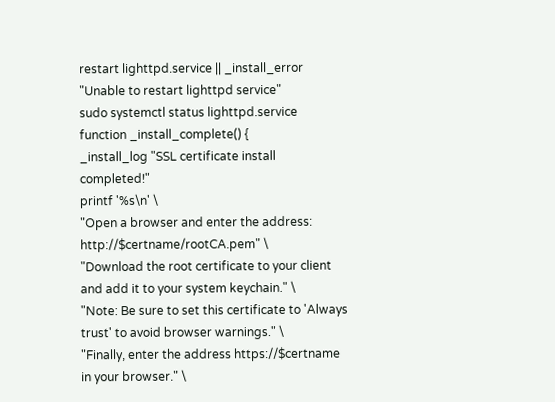restart lighttpd.service || _install_error "Unable to restart lighttpd service"
sudo systemctl status lighttpd.service
function _install_complete() {
_install_log "SSL certificate install completed!"
printf '%s\n' \
"Open a browser and enter the address: http://$certname/rootCA.pem" \
"Download the root certificate to your client and add it to your system keychain." \
"Note: Be sure to set this certificate to 'Always trust' to avoid browser warnings." \
"Finally, enter the address https://$certname in your browser." \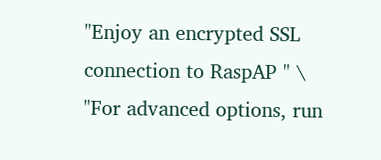"Enjoy an encrypted SSL connection to RaspAP " \
"For advanced options, run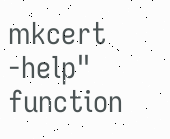mkcert -help"
function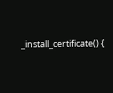_install_certificate() {